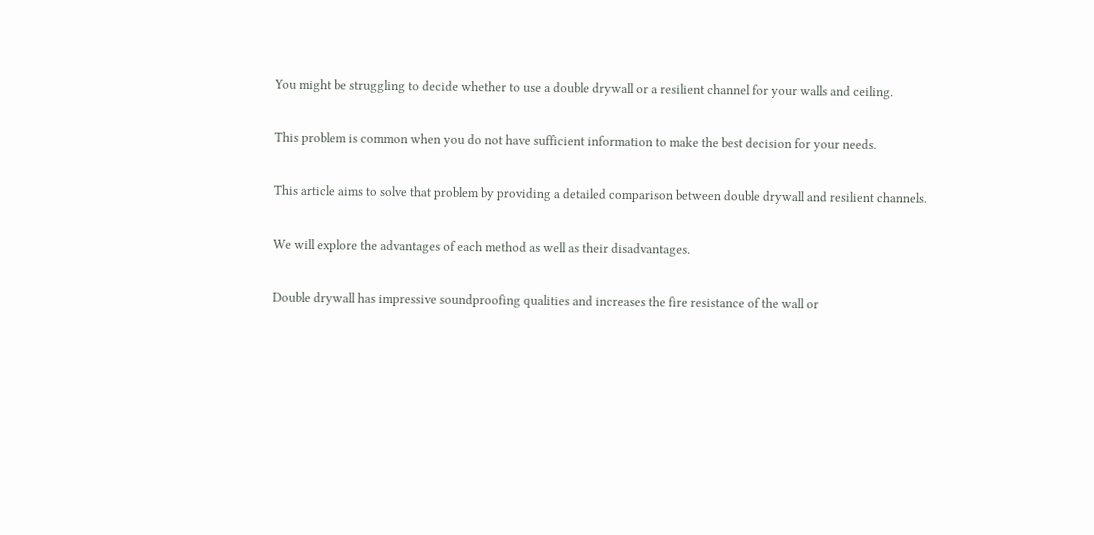You might be struggling to decide whether to use a double drywall or a resilient channel for your walls and ceiling.

This problem is common when you do not have sufficient information to make the best decision for your needs.

This article aims to solve that problem by providing a detailed comparison between double drywall and resilient channels.

We will explore the advantages of each method as well as their disadvantages.

Double drywall has impressive soundproofing qualities and increases the fire resistance of the wall or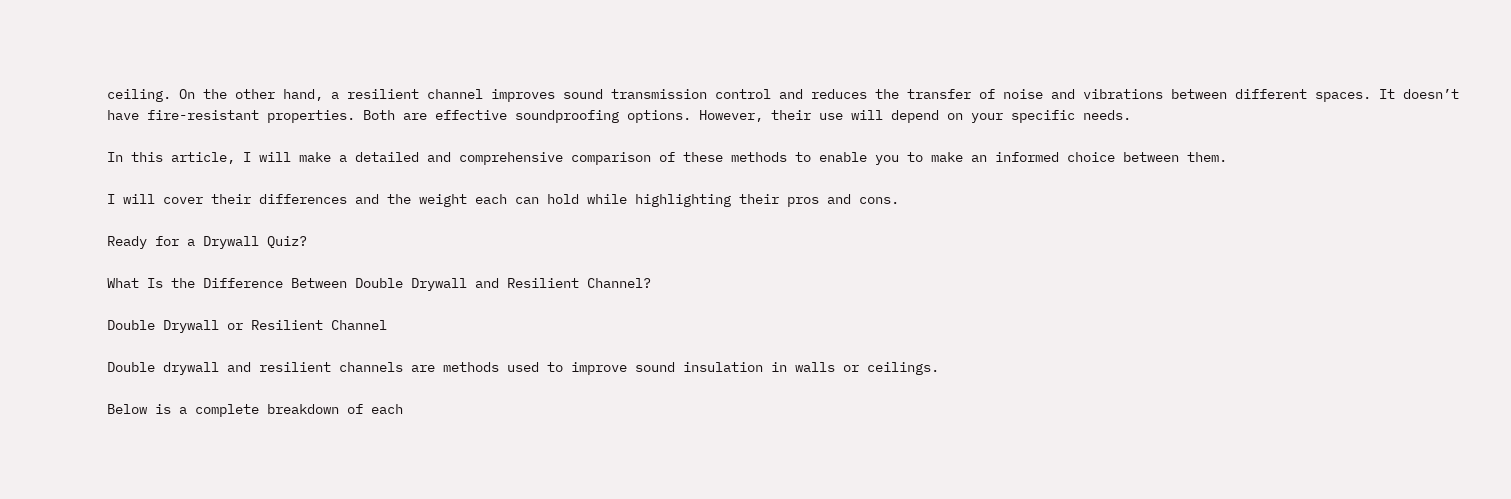ceiling. On the other hand, a resilient channel improves sound transmission control and reduces the transfer of noise and vibrations between different spaces. It doesn’t have fire-resistant properties. Both are effective soundproofing options. However, their use will depend on your specific needs.

In this article, I will make a detailed and comprehensive comparison of these methods to enable you to make an informed choice between them.

I will cover their differences and the weight each can hold while highlighting their pros and cons.

Ready for a Drywall Quiz?

What Is the Difference Between Double Drywall and Resilient Channel?

Double Drywall or Resilient Channel

Double drywall and resilient channels are methods used to improve sound insulation in walls or ceilings.

Below is a complete breakdown of each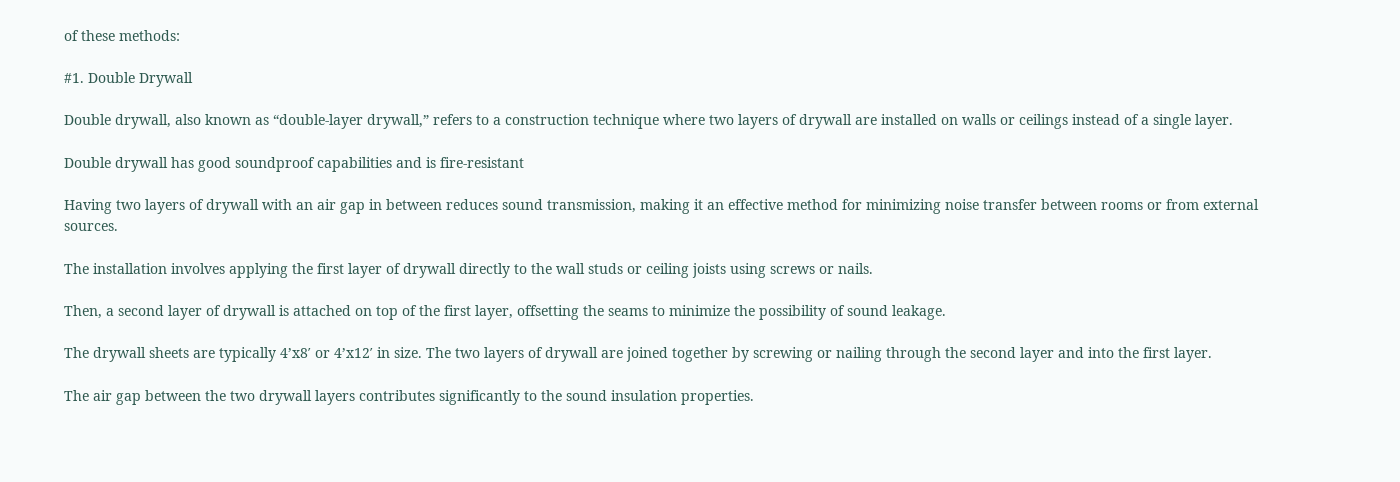of these methods:

#1. Double Drywall

Double drywall, also known as “double-layer drywall,” refers to a construction technique where two layers of drywall are installed on walls or ceilings instead of a single layer.

Double drywall has good soundproof capabilities and is fire-resistant

Having two layers of drywall with an air gap in between reduces sound transmission, making it an effective method for minimizing noise transfer between rooms or from external sources.

The installation involves applying the first layer of drywall directly to the wall studs or ceiling joists using screws or nails.

Then, a second layer of drywall is attached on top of the first layer, offsetting the seams to minimize the possibility of sound leakage.

The drywall sheets are typically 4’x8′ or 4’x12′ in size. The two layers of drywall are joined together by screwing or nailing through the second layer and into the first layer.

The air gap between the two drywall layers contributes significantly to the sound insulation properties.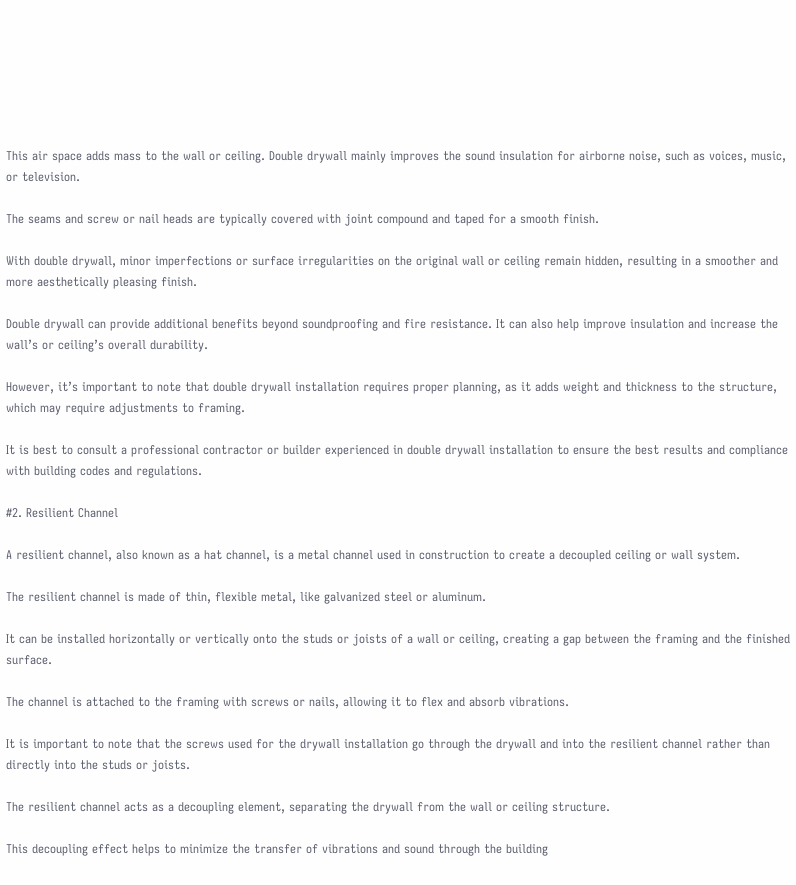This air space adds mass to the wall or ceiling. Double drywall mainly improves the sound insulation for airborne noise, such as voices, music, or television.

The seams and screw or nail heads are typically covered with joint compound and taped for a smooth finish.

With double drywall, minor imperfections or surface irregularities on the original wall or ceiling remain hidden, resulting in a smoother and more aesthetically pleasing finish.

Double drywall can provide additional benefits beyond soundproofing and fire resistance. It can also help improve insulation and increase the wall’s or ceiling’s overall durability.

However, it’s important to note that double drywall installation requires proper planning, as it adds weight and thickness to the structure, which may require adjustments to framing.

It is best to consult a professional contractor or builder experienced in double drywall installation to ensure the best results and compliance with building codes and regulations.

#2. Resilient Channel

A resilient channel, also known as a hat channel, is a metal channel used in construction to create a decoupled ceiling or wall system.

The resilient channel is made of thin, flexible metal, like galvanized steel or aluminum.

It can be installed horizontally or vertically onto the studs or joists of a wall or ceiling, creating a gap between the framing and the finished surface.

The channel is attached to the framing with screws or nails, allowing it to flex and absorb vibrations.

It is important to note that the screws used for the drywall installation go through the drywall and into the resilient channel rather than directly into the studs or joists.

The resilient channel acts as a decoupling element, separating the drywall from the wall or ceiling structure.

This decoupling effect helps to minimize the transfer of vibrations and sound through the building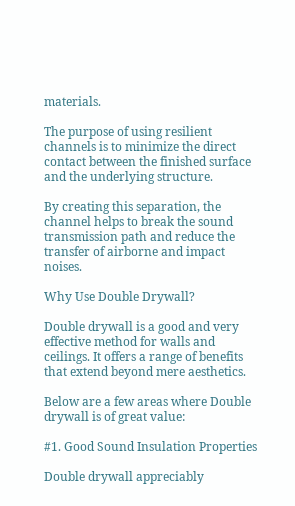materials.

The purpose of using resilient channels is to minimize the direct contact between the finished surface and the underlying structure.

By creating this separation, the channel helps to break the sound transmission path and reduce the transfer of airborne and impact noises.

Why Use Double Drywall?

Double drywall is a good and very effective method for walls and ceilings. It offers a range of benefits that extend beyond mere aesthetics.

Below are a few areas where Double drywall is of great value:

#1. Good Sound Insulation Properties

Double drywall appreciably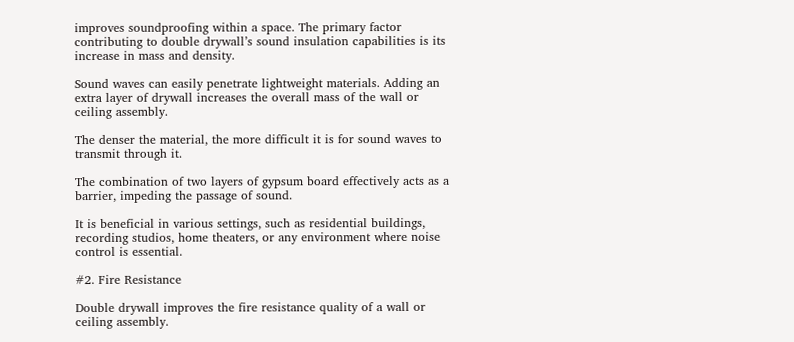improves soundproofing within a space. The primary factor contributing to double drywall’s sound insulation capabilities is its increase in mass and density.

Sound waves can easily penetrate lightweight materials. Adding an extra layer of drywall increases the overall mass of the wall or ceiling assembly.

The denser the material, the more difficult it is for sound waves to transmit through it.

The combination of two layers of gypsum board effectively acts as a barrier, impeding the passage of sound.

It is beneficial in various settings, such as residential buildings, recording studios, home theaters, or any environment where noise control is essential.

#2. Fire Resistance

Double drywall improves the fire resistance quality of a wall or ceiling assembly.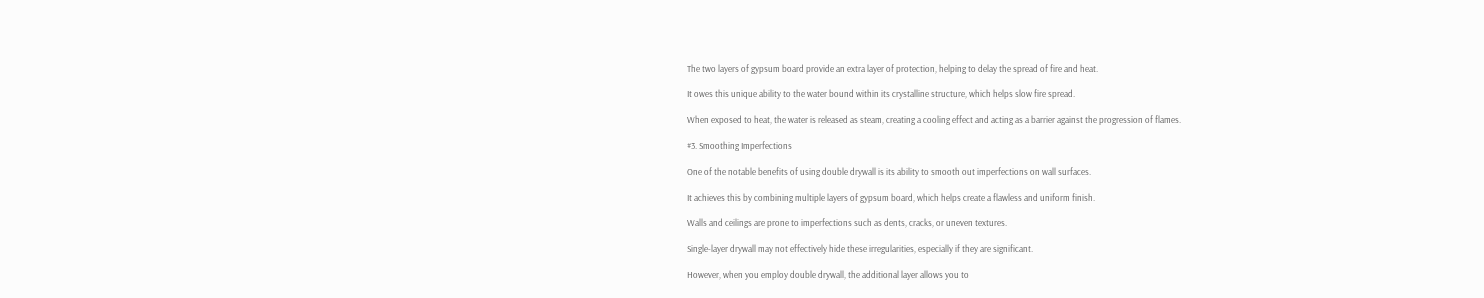The two layers of gypsum board provide an extra layer of protection, helping to delay the spread of fire and heat.

It owes this unique ability to the water bound within its crystalline structure, which helps slow fire spread.

When exposed to heat, the water is released as steam, creating a cooling effect and acting as a barrier against the progression of flames.

#3. Smoothing Imperfections

One of the notable benefits of using double drywall is its ability to smooth out imperfections on wall surfaces.

It achieves this by combining multiple layers of gypsum board, which helps create a flawless and uniform finish.

Walls and ceilings are prone to imperfections such as dents, cracks, or uneven textures.

Single-layer drywall may not effectively hide these irregularities, especially if they are significant.

However, when you employ double drywall, the additional layer allows you to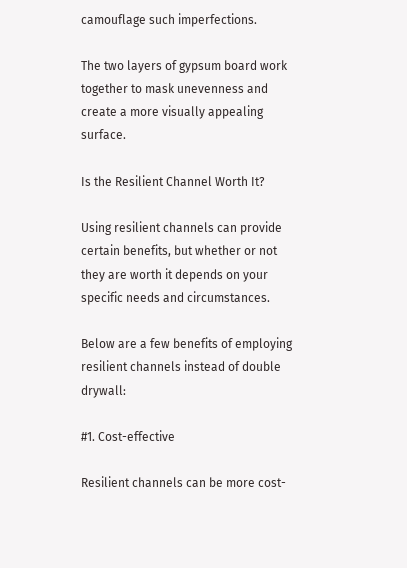camouflage such imperfections.

The two layers of gypsum board work together to mask unevenness and create a more visually appealing surface.

Is the Resilient Channel Worth It?

Using resilient channels can provide certain benefits, but whether or not they are worth it depends on your specific needs and circumstances.

Below are a few benefits of employing resilient channels instead of double drywall:

#1. Cost-effective

Resilient channels can be more cost-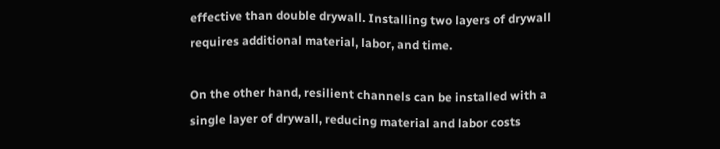effective than double drywall. Installing two layers of drywall requires additional material, labor, and time.

On the other hand, resilient channels can be installed with a single layer of drywall, reducing material and labor costs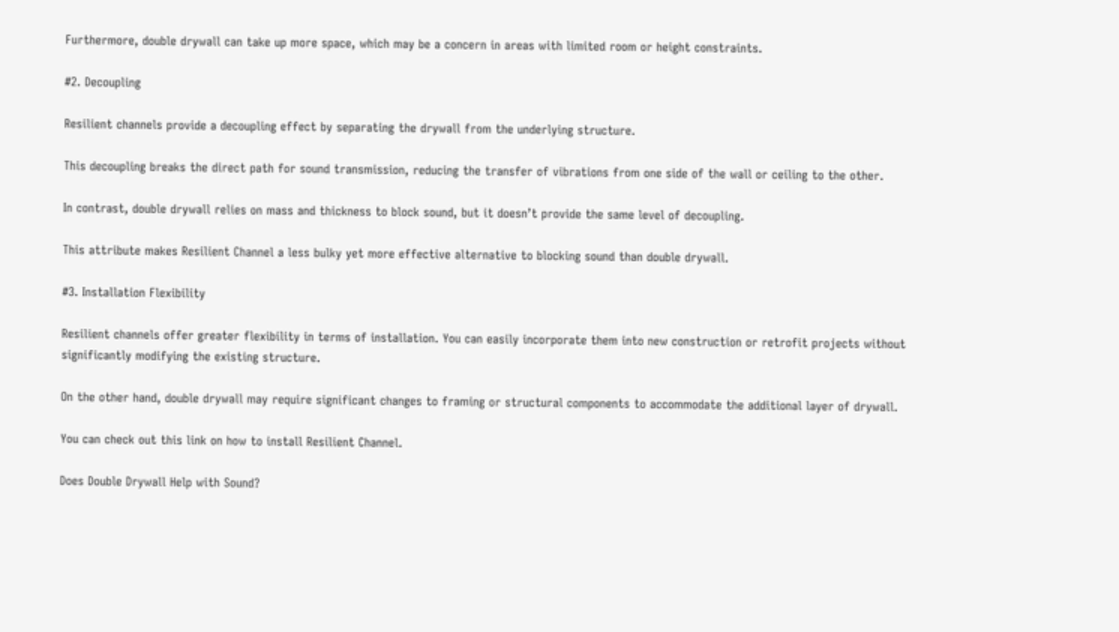Furthermore, double drywall can take up more space, which may be a concern in areas with limited room or height constraints.

#2. Decoupling

Resilient channels provide a decoupling effect by separating the drywall from the underlying structure.

This decoupling breaks the direct path for sound transmission, reducing the transfer of vibrations from one side of the wall or ceiling to the other.

In contrast, double drywall relies on mass and thickness to block sound, but it doesn’t provide the same level of decoupling.

This attribute makes Resilient Channel a less bulky yet more effective alternative to blocking sound than double drywall.

#3. Installation Flexibility

Resilient channels offer greater flexibility in terms of installation. You can easily incorporate them into new construction or retrofit projects without significantly modifying the existing structure.

On the other hand, double drywall may require significant changes to framing or structural components to accommodate the additional layer of drywall.

You can check out this link on how to install Resilient Channel.

Does Double Drywall Help with Sound?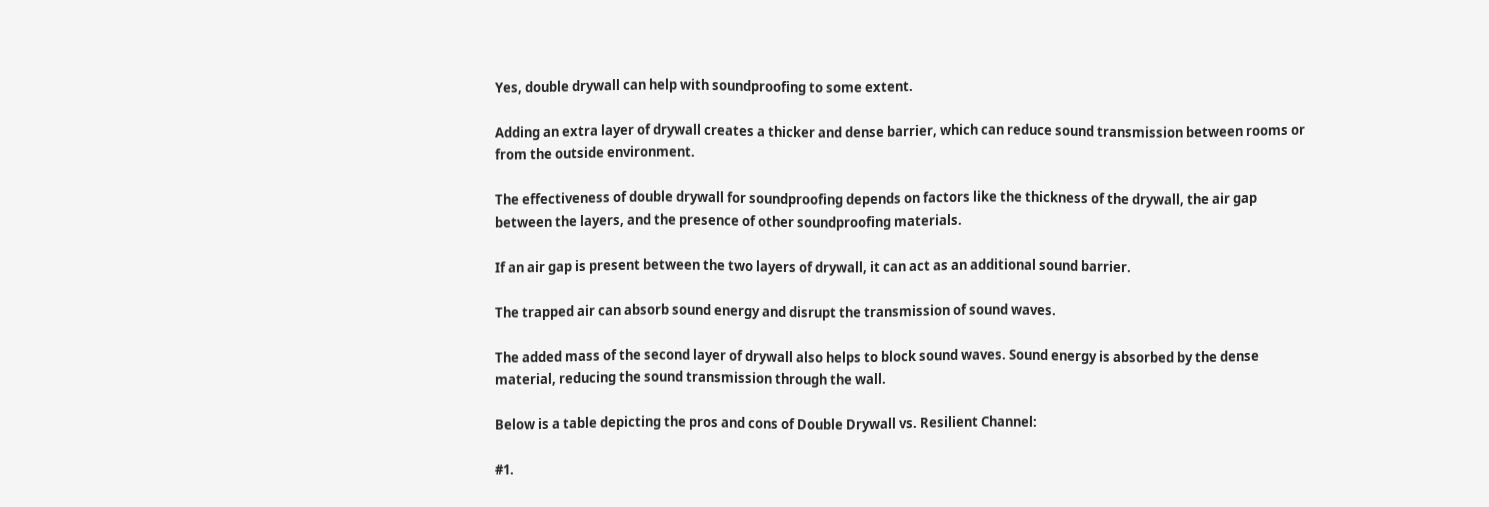Yes, double drywall can help with soundproofing to some extent.

Adding an extra layer of drywall creates a thicker and dense barrier, which can reduce sound transmission between rooms or from the outside environment.

The effectiveness of double drywall for soundproofing depends on factors like the thickness of the drywall, the air gap between the layers, and the presence of other soundproofing materials.

If an air gap is present between the two layers of drywall, it can act as an additional sound barrier.

The trapped air can absorb sound energy and disrupt the transmission of sound waves.

The added mass of the second layer of drywall also helps to block sound waves. Sound energy is absorbed by the dense material, reducing the sound transmission through the wall.

Below is a table depicting the pros and cons of Double Drywall vs. Resilient Channel:

#1.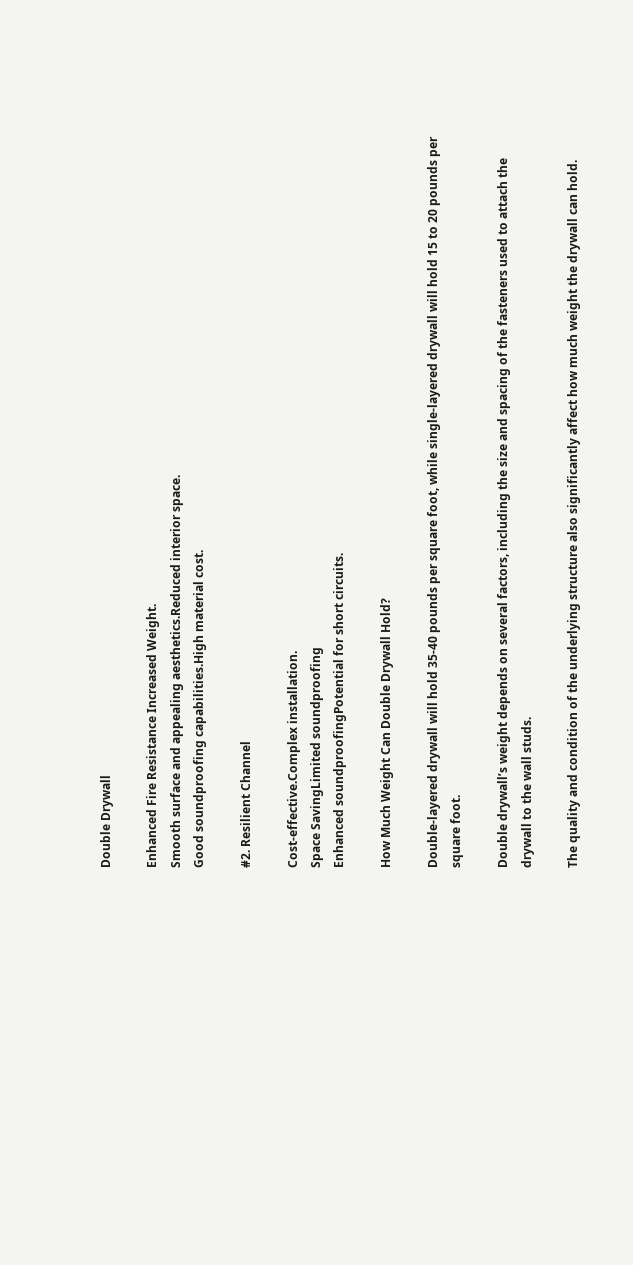Double Drywall

Enhanced Fire Resistance Increased Weight.
Smooth surface and appealing aesthetics.Reduced interior space.
Good soundproofing capabilities.High material cost.

#2. Resilient Channel

Cost-effective.Complex installation.
Space SavingLimited soundproofing
Enhanced soundproofingPotential for short circuits.

How Much Weight Can Double Drywall Hold?

Double-layered drywall will hold 35-40 pounds per square foot, while single-layered drywall will hold 15 to 20 pounds per square foot.

Double drywall’s weight depends on several factors, including the size and spacing of the fasteners used to attach the drywall to the wall studs.

The quality and condition of the underlying structure also significantly affect how much weight the drywall can hold.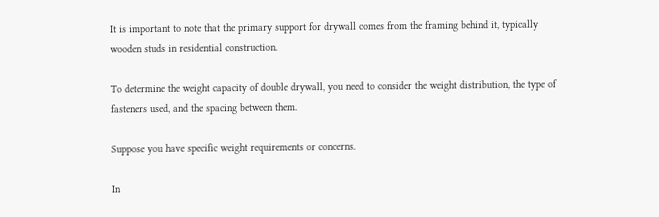It is important to note that the primary support for drywall comes from the framing behind it, typically wooden studs in residential construction.

To determine the weight capacity of double drywall, you need to consider the weight distribution, the type of fasteners used, and the spacing between them.

Suppose you have specific weight requirements or concerns.

In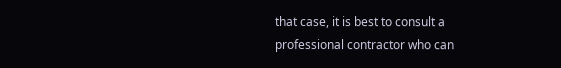that case, it is best to consult a professional contractor who can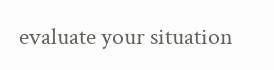evaluate your situation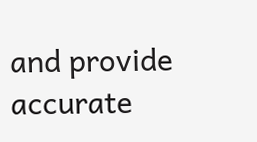and provide accurate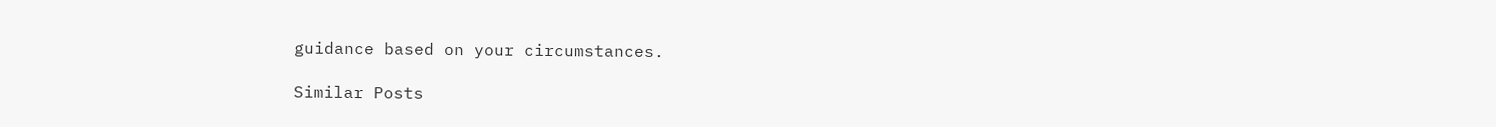guidance based on your circumstances.

Similar Posts